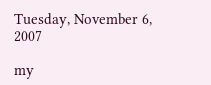Tuesday, November 6, 2007

my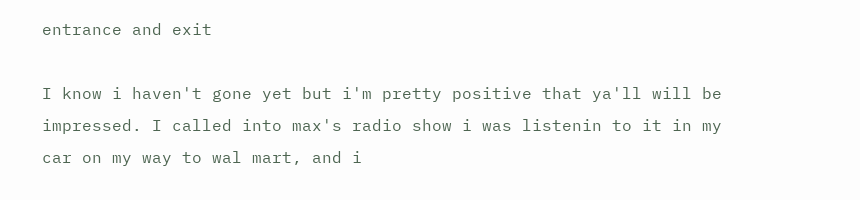entrance and exit

I know i haven't gone yet but i'm pretty positive that ya'll will be impressed. I called into max's radio show i was listenin to it in my car on my way to wal mart, and i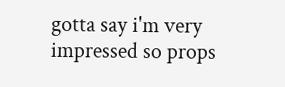gotta say i'm very impressed so props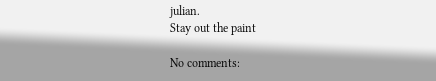julian.
Stay out the paint

No comments: